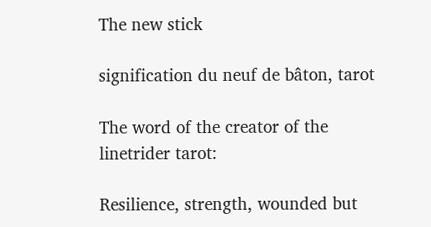The new stick

signification du neuf de bâton, tarot

The word of the creator of the linetrider tarot:

Resilience, strength, wounded but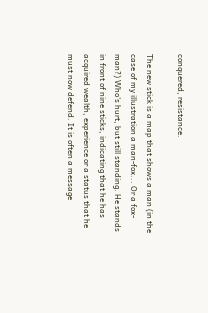conquered, resistance.

The new stick is a map that shows a man (in the case of my illustration a man-fox... Or a fox-man?) Who's hurt, but still standing. He stands in front of nine sticks, indicating that he has acquired wealth, experience or a status that he must now defend. It is often a message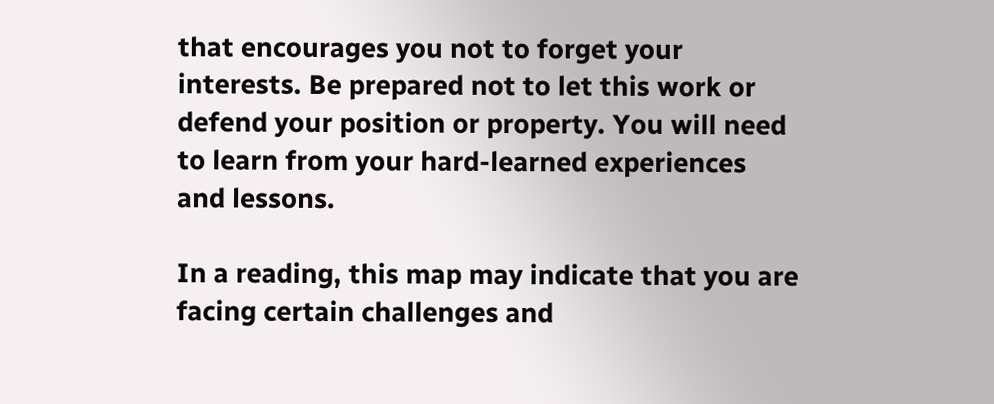that encourages you not to forget your interests. Be prepared not to let this work or defend your position or property. You will need to learn from your hard-learned experiences and lessons.

In a reading, this map may indicate that you are facing certain challenges and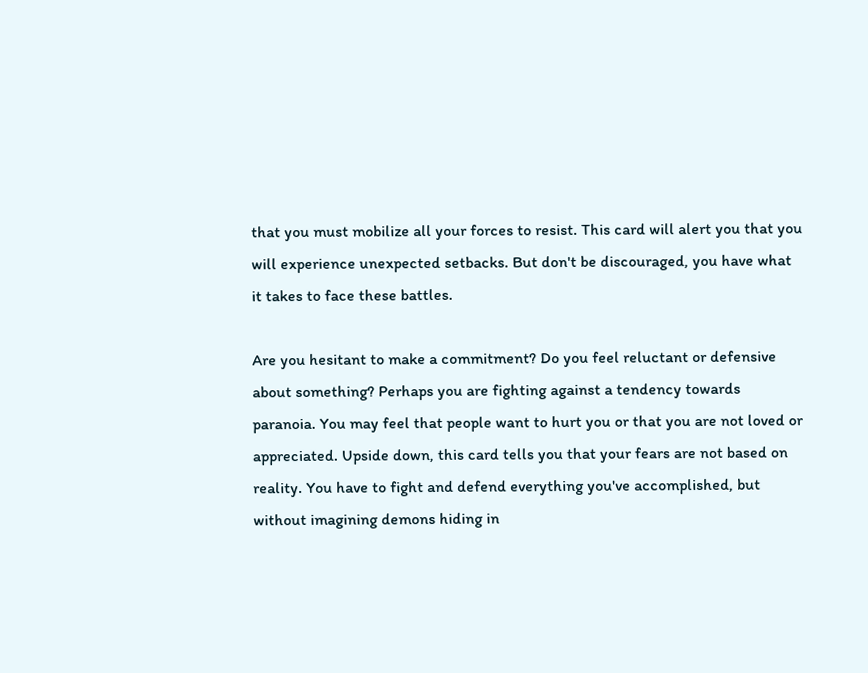that you must mobilize all your forces to resist. This card will alert you that you will experience unexpected setbacks. But don't be discouraged, you have what it takes to face these battles.

Are you hesitant to make a commitment? Do you feel reluctant or defensive about something? Perhaps you are fighting against a tendency towards paranoia. You may feel that people want to hurt you or that you are not loved or appreciated. Upside down, this card tells you that your fears are not based on reality. You have to fight and defend everything you've accomplished, but without imagining demons hiding in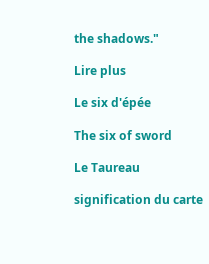the shadows."

Lire plus

Le six d'épée

The six of sword

Le Taureau

signification du carte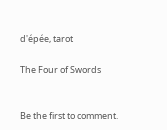d'épée, tarot

The Four of Swords


Be the first to comment.